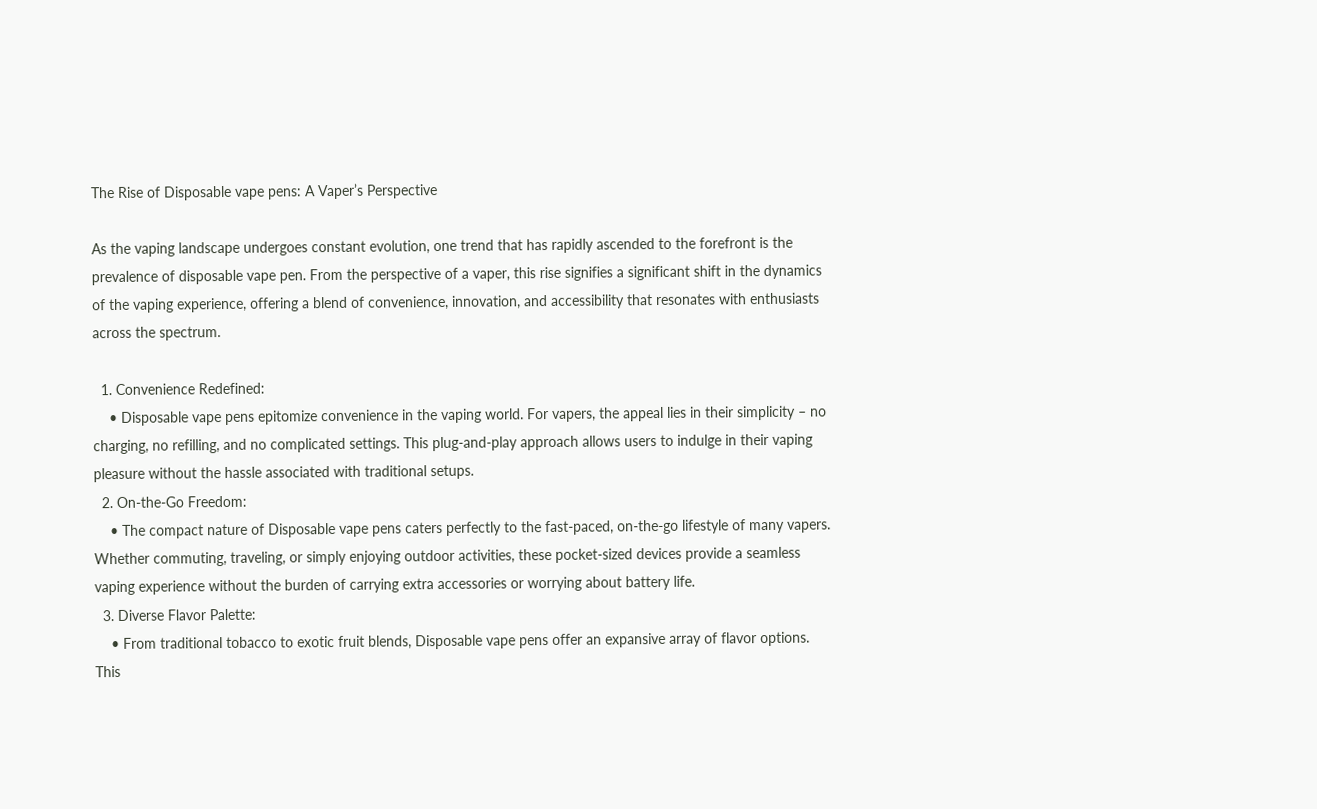The Rise of Disposable vape pens: A Vaper’s Perspective

As the vaping landscape undergoes constant evolution, one trend that has rapidly ascended to the forefront is the prevalence of disposable vape pen. From the perspective of a vaper, this rise signifies a significant shift in the dynamics of the vaping experience, offering a blend of convenience, innovation, and accessibility that resonates with enthusiasts across the spectrum.

  1. Convenience Redefined:
    • Disposable vape pens epitomize convenience in the vaping world. For vapers, the appeal lies in their simplicity – no charging, no refilling, and no complicated settings. This plug-and-play approach allows users to indulge in their vaping pleasure without the hassle associated with traditional setups.
  2. On-the-Go Freedom:
    • The compact nature of Disposable vape pens caters perfectly to the fast-paced, on-the-go lifestyle of many vapers. Whether commuting, traveling, or simply enjoying outdoor activities, these pocket-sized devices provide a seamless vaping experience without the burden of carrying extra accessories or worrying about battery life.
  3. Diverse Flavor Palette:
    • From traditional tobacco to exotic fruit blends, Disposable vape pens offer an expansive array of flavor options. This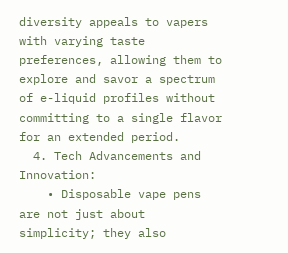diversity appeals to vapers with varying taste preferences, allowing them to explore and savor a spectrum of e-liquid profiles without committing to a single flavor for an extended period.
  4. Tech Advancements and Innovation:
    • Disposable vape pens are not just about simplicity; they also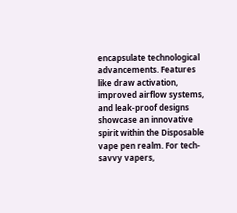encapsulate technological advancements. Features like draw activation, improved airflow systems, and leak-proof designs showcase an innovative spirit within the Disposable vape pen realm. For tech-savvy vapers,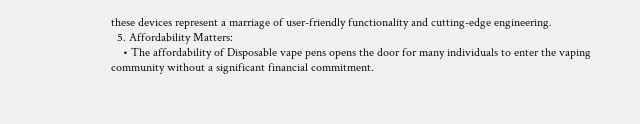these devices represent a marriage of user-friendly functionality and cutting-edge engineering.
  5. Affordability Matters:
    • The affordability of Disposable vape pens opens the door for many individuals to enter the vaping community without a significant financial commitment.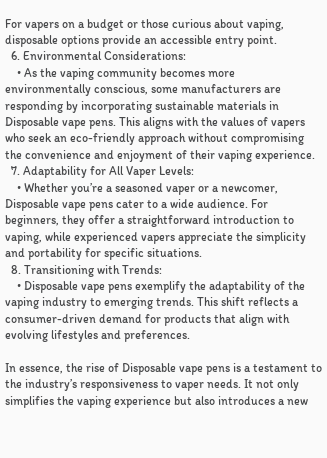For vapers on a budget or those curious about vaping, disposable options provide an accessible entry point.
  6. Environmental Considerations:
    • As the vaping community becomes more environmentally conscious, some manufacturers are responding by incorporating sustainable materials in Disposable vape pens. This aligns with the values of vapers who seek an eco-friendly approach without compromising the convenience and enjoyment of their vaping experience.
  7. Adaptability for All Vaper Levels:
    • Whether you’re a seasoned vaper or a newcomer, Disposable vape pens cater to a wide audience. For beginners, they offer a straightforward introduction to vaping, while experienced vapers appreciate the simplicity and portability for specific situations.
  8. Transitioning with Trends:
    • Disposable vape pens exemplify the adaptability of the vaping industry to emerging trends. This shift reflects a consumer-driven demand for products that align with evolving lifestyles and preferences.

In essence, the rise of Disposable vape pens is a testament to the industry’s responsiveness to vaper needs. It not only simplifies the vaping experience but also introduces a new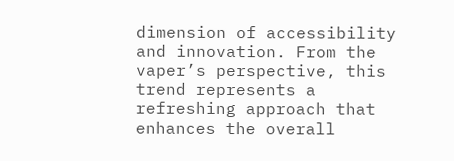dimension of accessibility and innovation. From the vaper’s perspective, this trend represents a refreshing approach that enhances the overall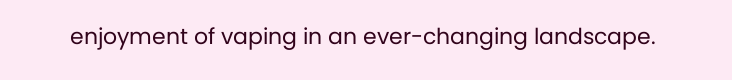enjoyment of vaping in an ever-changing landscape.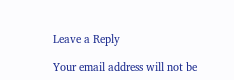Leave a Reply

Your email address will not be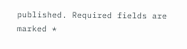published. Required fields are marked *